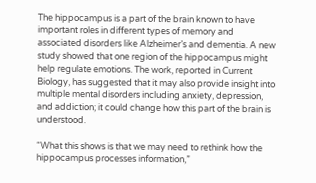The hippocampus is a part of the brain known to have important roles in different types of memory and associated disorders like Alzheimer’s and dementia. A new study showed that one region of the hippocampus might help regulate emotions. The work, reported in Current Biology, has suggested that it may also provide insight into multiple mental disorders including anxiety, depression, and addiction; it could change how this part of the brain is understood.

“What this shows is that we may need to rethink how the hippocampus processes information,”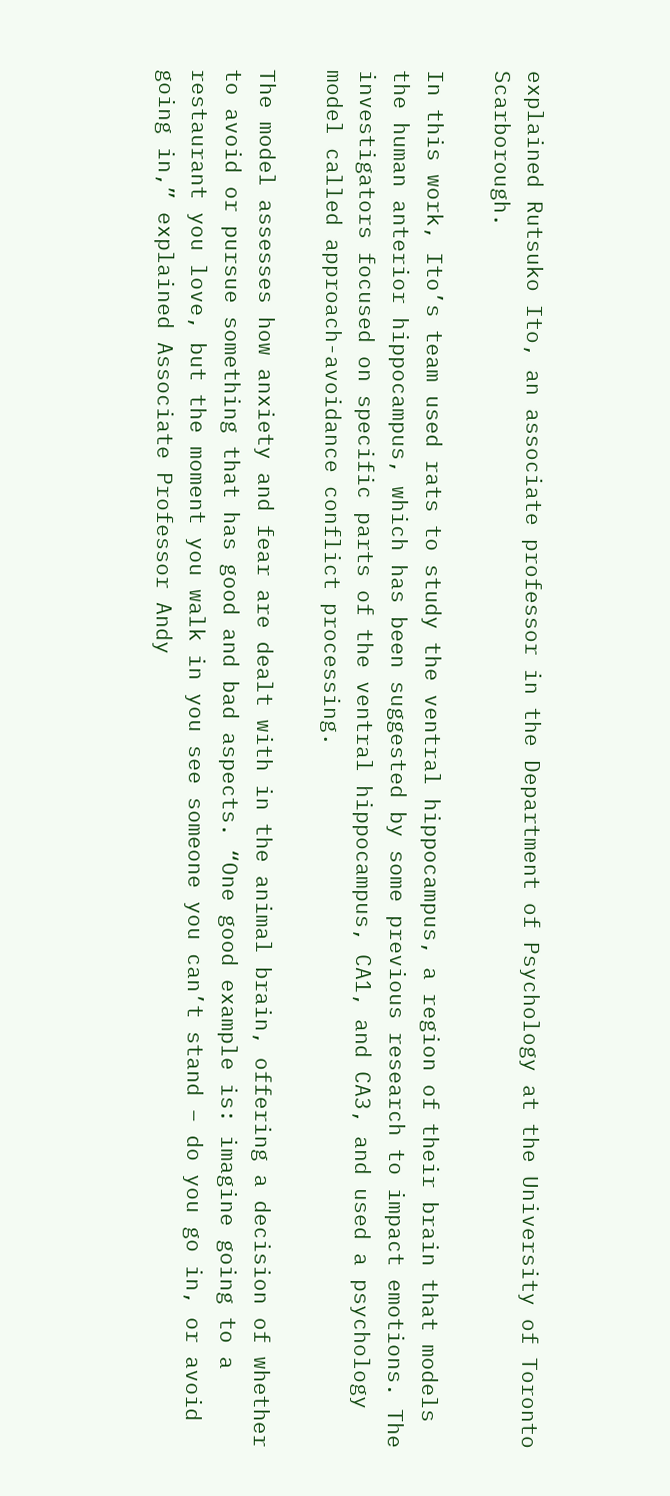explained Rutsuko Ito, an associate professor in the Department of Psychology at the University of Toronto Scarborough.

In this work, Ito’s team used rats to study the ventral hippocampus, a region of their brain that models the human anterior hippocampus, which has been suggested by some previous research to impact emotions. The investigators focused on specific parts of the ventral hippocampus, CA1, and CA3, and used a psychology model called approach-avoidance conflict processing.

The model assesses how anxiety and fear are dealt with in the animal brain, offering a decision of whether to avoid or pursue something that has good and bad aspects. “One good example is: imagine going to a restaurant you love, but the moment you walk in you see someone you can’t stand – do you go in, or avoid going in,” explained Associate Professor Andy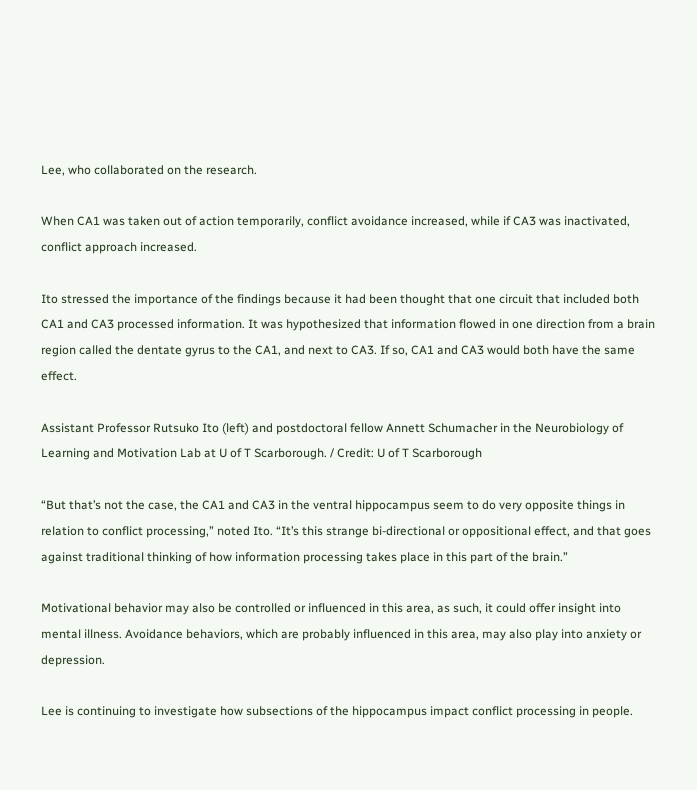Lee, who collaborated on the research.

When CA1 was taken out of action temporarily, conflict avoidance increased, while if CA3 was inactivated, conflict approach increased.

Ito stressed the importance of the findings because it had been thought that one circuit that included both CA1 and CA3 processed information. It was hypothesized that information flowed in one direction from a brain region called the dentate gyrus to the CA1, and next to CA3. If so, CA1 and CA3 would both have the same effect.

Assistant Professor Rutsuko Ito (left) and postdoctoral fellow Annett Schumacher in the Neurobiology of Learning and Motivation Lab at U of T Scarborough. / Credit: U of T Scarborough

“But that’s not the case, the CA1 and CA3 in the ventral hippocampus seem to do very opposite things in relation to conflict processing,” noted Ito. “It’s this strange bi-directional or oppositional effect, and that goes against traditional thinking of how information processing takes place in this part of the brain.”

Motivational behavior may also be controlled or influenced in this area, as such, it could offer insight into mental illness. Avoidance behaviors, which are probably influenced in this area, may also play into anxiety or depression.

Lee is continuing to investigate how subsections of the hippocampus impact conflict processing in people.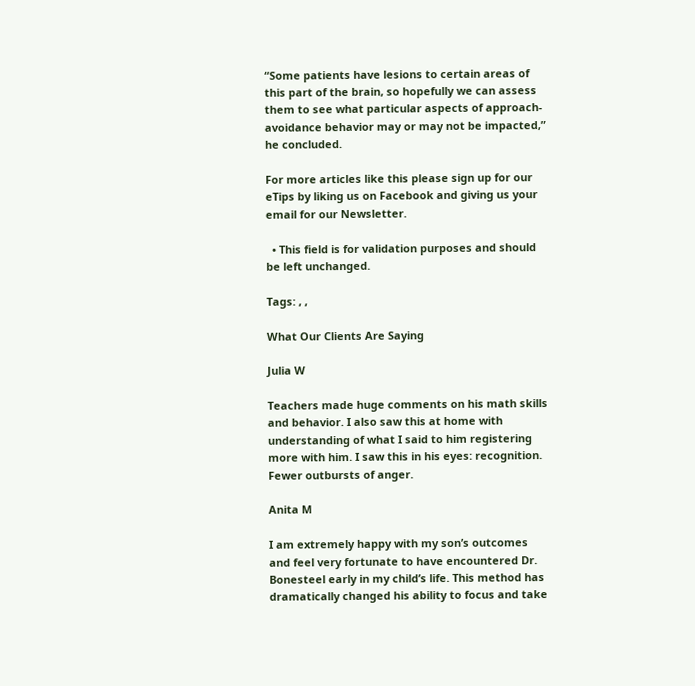“Some patients have lesions to certain areas of this part of the brain, so hopefully we can assess them to see what particular aspects of approach-avoidance behavior may or may not be impacted,” he concluded.

For more articles like this please sign up for our eTips by liking us on Facebook and giving us your email for our Newsletter.

  • This field is for validation purposes and should be left unchanged.

Tags: , ,

What Our Clients Are Saying

Julia W

Teachers made huge comments on his math skills and behavior. I also saw this at home with understanding of what I said to him registering more with him. I saw this in his eyes: recognition. Fewer outbursts of anger.

Anita M

I am extremely happy with my son’s outcomes and feel very fortunate to have encountered Dr. Bonesteel early in my child’s life. This method has dramatically changed his ability to focus and take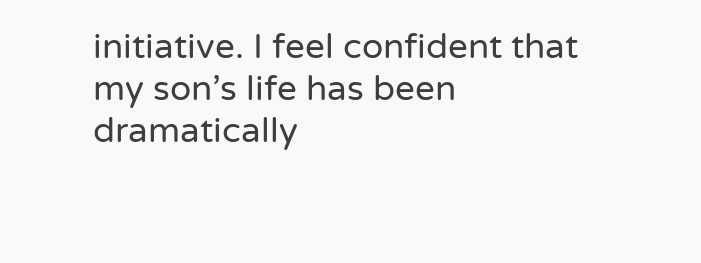initiative. I feel confident that my son’s life has been dramatically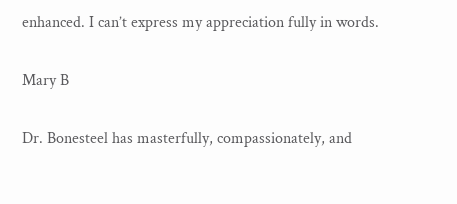enhanced. I can’t express my appreciation fully in words.

Mary B

Dr. Bonesteel has masterfully, compassionately, and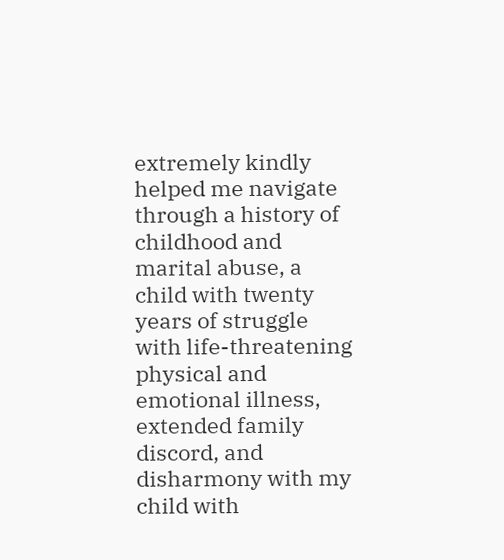extremely kindly helped me navigate through a history of childhood and marital abuse, a child with twenty years of struggle with life-threatening physical and emotional illness, extended family discord, and disharmony with my child with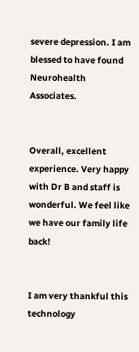severe depression. I am blessed to have found Neurohealth Associates.


Overall, excellent experience. Very happy with Dr B and staff is wonderful. We feel like we have our family life back!


I am very thankful this technology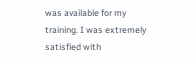was available for my training. I was extremely satisfied with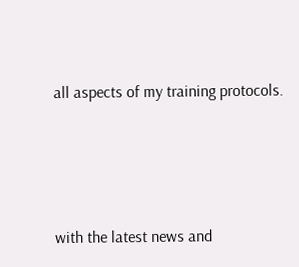all aspects of my training protocols.




with the latest news and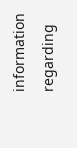information regarding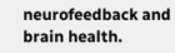neurofeedback and brain health.